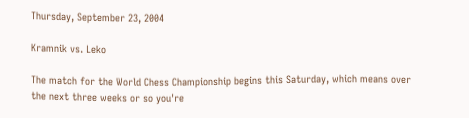Thursday, September 23, 2004

Kramnik vs. Leko

The match for the World Chess Championship begins this Saturday, which means over the next three weeks or so you're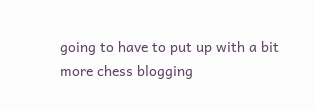going to have to put up with a bit more chess blogging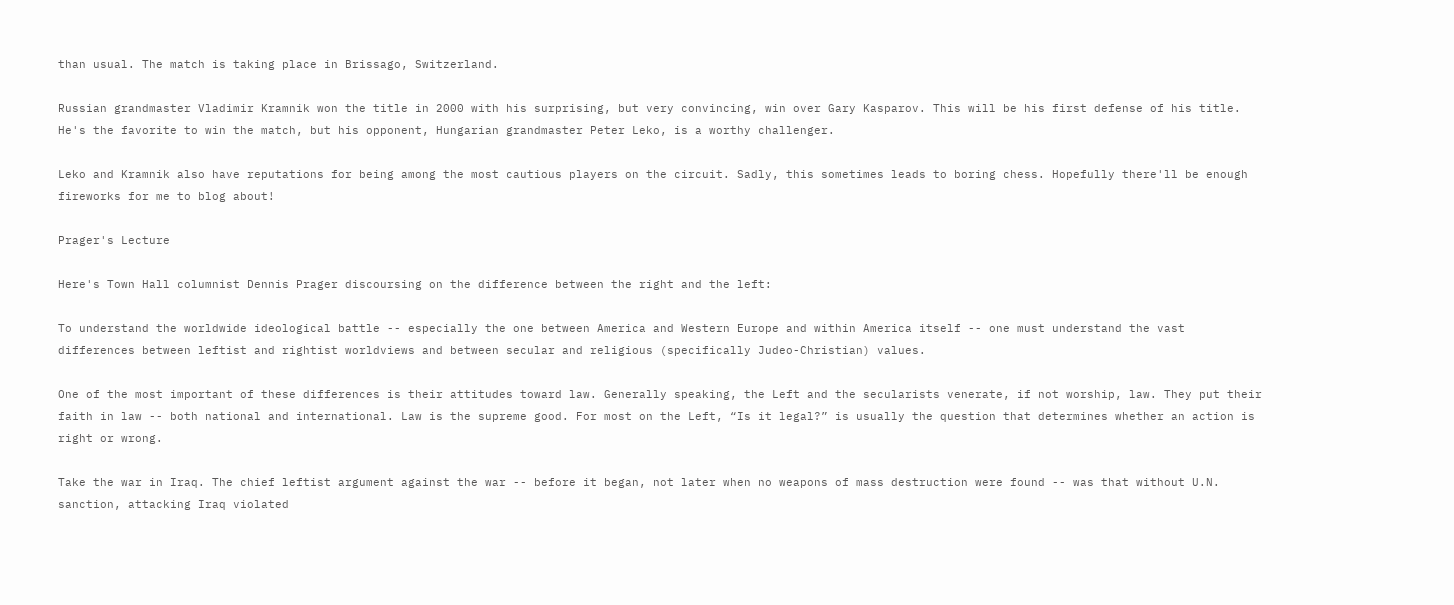than usual. The match is taking place in Brissago, Switzerland.

Russian grandmaster Vladimir Kramnik won the title in 2000 with his surprising, but very convincing, win over Gary Kasparov. This will be his first defense of his title. He's the favorite to win the match, but his opponent, Hungarian grandmaster Peter Leko, is a worthy challenger.

Leko and Kramnik also have reputations for being among the most cautious players on the circuit. Sadly, this sometimes leads to boring chess. Hopefully there'll be enough fireworks for me to blog about!

Prager's Lecture

Here's Town Hall columnist Dennis Prager discoursing on the difference between the right and the left:

To understand the worldwide ideological battle -- especially the one between America and Western Europe and within America itself -- one must understand the vast differences between leftist and rightist worldviews and between secular and religious (specifically Judeo-Christian) values.

One of the most important of these differences is their attitudes toward law. Generally speaking, the Left and the secularists venerate, if not worship, law. They put their faith in law -- both national and international. Law is the supreme good. For most on the Left, “Is it legal?” is usually the question that determines whether an action is right or wrong.

Take the war in Iraq. The chief leftist argument against the war -- before it began, not later when no weapons of mass destruction were found -- was that without U.N. sanction, attacking Iraq violated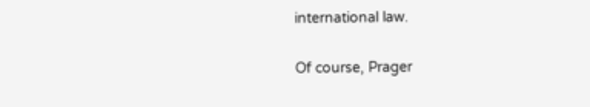international law.

Of course, Prager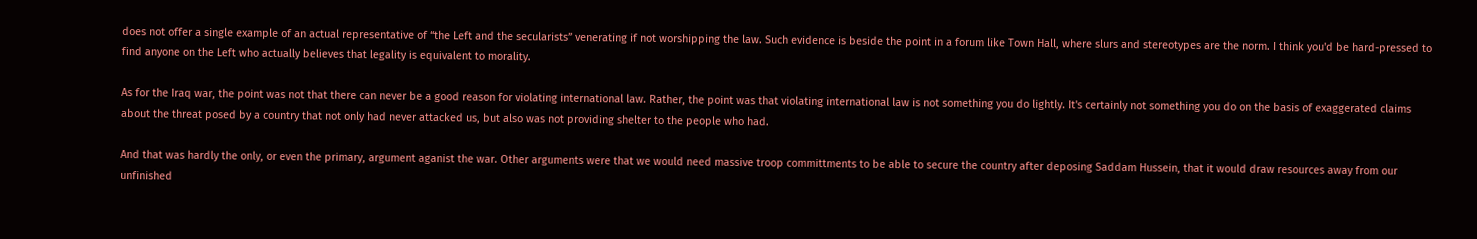does not offer a single example of an actual representative of “the Left and the secularists” venerating if not worshipping the law. Such evidence is beside the point in a forum like Town Hall, where slurs and stereotypes are the norm. I think you'd be hard-pressed to find anyone on the Left who actually believes that legality is equivalent to morality.

As for the Iraq war, the point was not that there can never be a good reason for violating international law. Rather, the point was that violating international law is not something you do lightly. It's certainly not something you do on the basis of exaggerated claims about the threat posed by a country that not only had never attacked us, but also was not providing shelter to the people who had.

And that was hardly the only, or even the primary, argument aganist the war. Other arguments were that we would need massive troop committments to be able to secure the country after deposing Saddam Hussein, that it would draw resources away from our unfinished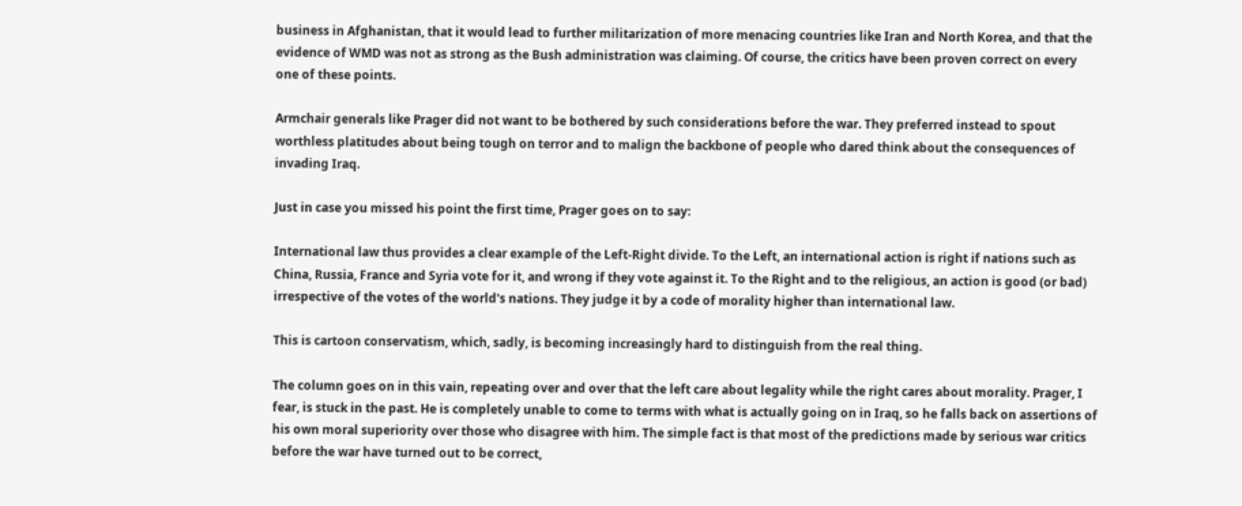business in Afghanistan, that it would lead to further militarization of more menacing countries like Iran and North Korea, and that the evidence of WMD was not as strong as the Bush administration was claiming. Of course, the critics have been proven correct on every one of these points.

Armchair generals like Prager did not want to be bothered by such considerations before the war. They preferred instead to spout worthless platitudes about being tough on terror and to malign the backbone of people who dared think about the consequences of invading Iraq.

Just in case you missed his point the first time, Prager goes on to say:

International law thus provides a clear example of the Left-Right divide. To the Left, an international action is right if nations such as China, Russia, France and Syria vote for it, and wrong if they vote against it. To the Right and to the religious, an action is good (or bad) irrespective of the votes of the world's nations. They judge it by a code of morality higher than international law.

This is cartoon conservatism, which, sadly, is becoming increasingly hard to distinguish from the real thing.

The column goes on in this vain, repeating over and over that the left care about legality while the right cares about morality. Prager, I fear, is stuck in the past. He is completely unable to come to terms with what is actually going on in Iraq, so he falls back on assertions of his own moral superiority over those who disagree with him. The simple fact is that most of the predictions made by serious war critics before the war have turned out to be correct,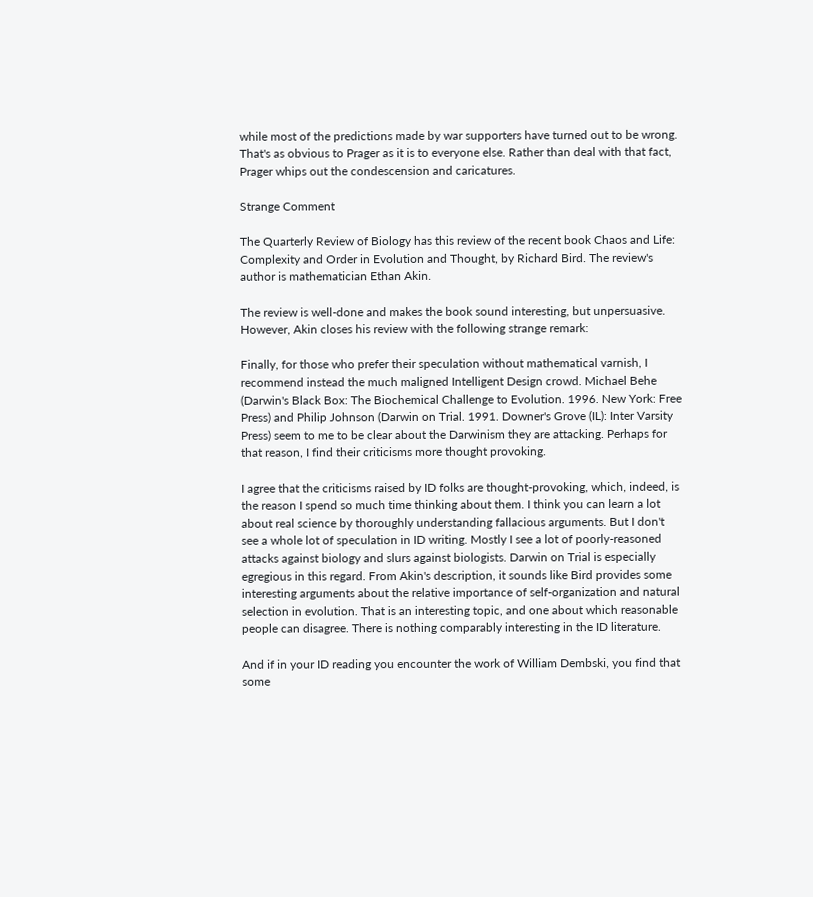while most of the predictions made by war supporters have turned out to be wrong. That's as obvious to Prager as it is to everyone else. Rather than deal with that fact, Prager whips out the condescension and caricatures.

Strange Comment

The Quarterly Review of Biology has this review of the recent book Chaos and Life: Complexity and Order in Evolution and Thought, by Richard Bird. The review's author is mathematician Ethan Akin.

The review is well-done and makes the book sound interesting, but unpersuasive. However, Akin closes his review with the following strange remark:

Finally, for those who prefer their speculation without mathematical varnish, I recommend instead the much maligned Intelligent Design crowd. Michael Behe (Darwin's Black Box: The Biochemical Challenge to Evolution. 1996. New York: Free Press) and Philip Johnson (Darwin on Trial. 1991. Downer's Grove (IL): Inter Varsity Press) seem to me to be clear about the Darwinism they are attacking. Perhaps for that reason, I find their criticisms more thought provoking.

I agree that the criticisms raised by ID folks are thought-provoking, which, indeed, is the reason I spend so much time thinking about them. I think you can learn a lot about real science by thoroughly understanding fallacious arguments. But I don't see a whole lot of speculation in ID writing. Mostly I see a lot of poorly-reasoned attacks against biology and slurs against biologists. Darwin on Trial is especially egregious in this regard. From Akin's description, it sounds like Bird provides some interesting arguments about the relative importance of self-organization and natural selection in evolution. That is an interesting topic, and one about which reasonable people can disagree. There is nothing comparably interesting in the ID literature.

And if in your ID reading you encounter the work of William Dembski, you find that some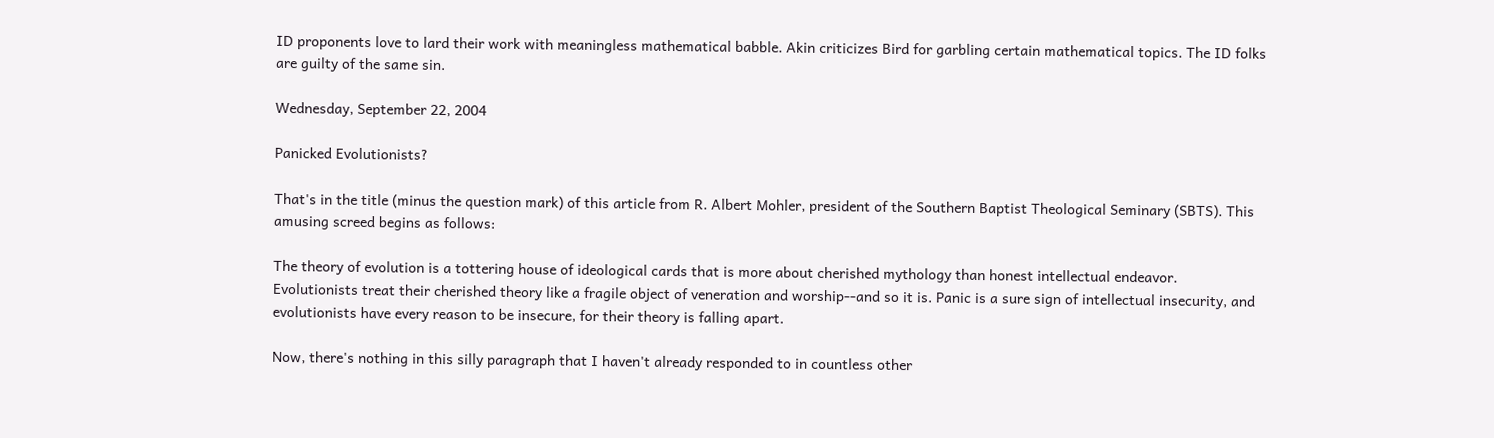ID proponents love to lard their work with meaningless mathematical babble. Akin criticizes Bird for garbling certain mathematical topics. The ID folks are guilty of the same sin.

Wednesday, September 22, 2004

Panicked Evolutionists?

That's in the title (minus the question mark) of this article from R. Albert Mohler, president of the Southern Baptist Theological Seminary (SBTS). This amusing screed begins as follows:

The theory of evolution is a tottering house of ideological cards that is more about cherished mythology than honest intellectual endeavor. Evolutionists treat their cherished theory like a fragile object of veneration and worship--and so it is. Panic is a sure sign of intellectual insecurity, and evolutionists have every reason to be insecure, for their theory is falling apart.

Now, there's nothing in this silly paragraph that I haven't already responded to in countless other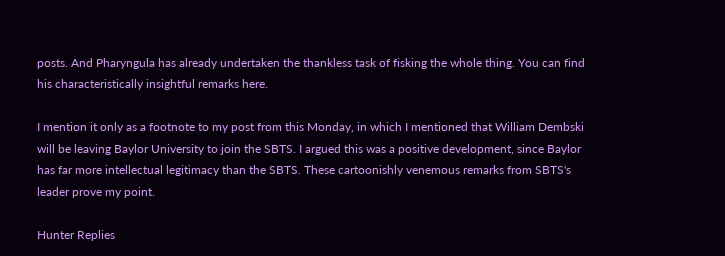posts. And Pharyngula has already undertaken the thankless task of fisking the whole thing. You can find his characteristically insightful remarks here.

I mention it only as a footnote to my post from this Monday, in which I mentioned that William Dembski will be leaving Baylor University to join the SBTS. I argued this was a positive development, since Baylor has far more intellectual legitimacy than the SBTS. These cartoonishly venemous remarks from SBTS's leader prove my point.

Hunter Replies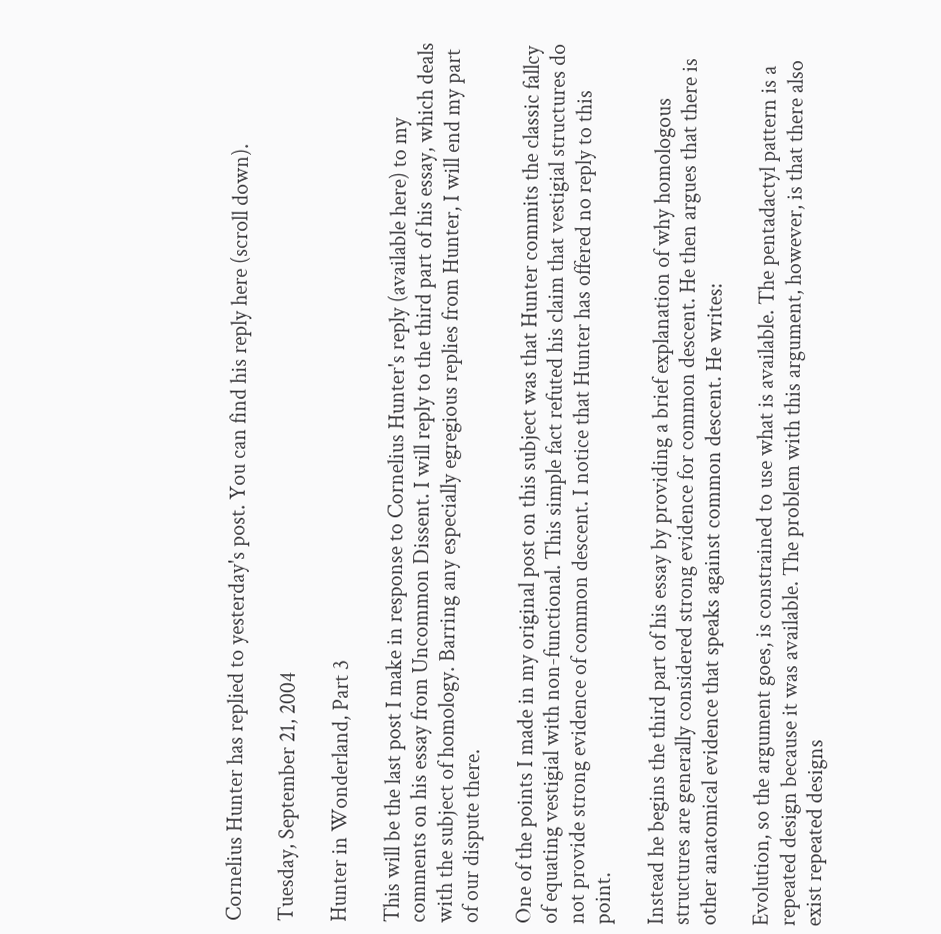Cornelius Hunter has replied to yesterday's post. You can find his reply here (scroll down).

Tuesday, September 21, 2004

Hunter in Wonderland, Part 3

This will be the last post I make in response to Cornelius Hunter's reply (available here) to my comments on his essay from Uncommon Dissent. I will reply to the third part of his essay, which deals with the subject of homology. Barring any especially egregious replies from Hunter, I will end my part of our dispute there.

One of the points I made in my original post on this subject was that Hunter commits the classic fallcy of equating vestigial with non-functional. This simple fact refuted his claim that vestigial structures do not provide strong evidence of common descent. I notice that Hunter has offered no reply to this point.

Instead he begins the third part of his essay by providing a brief explanation of why homologous structures are generally considered strong evidence for common descent. He then argues that there is other anatomical evidence that speaks against common descent. He writes:

Evolution, so the argument goes, is constrained to use what is available. The pentadactyl pattern is a repeated design because it was available. The problem with this argument, however, is that there also exist repeated designs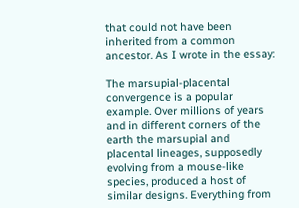that could not have been inherited from a common ancestor. As I wrote in the essay:

The marsupial-placental convergence is a popular example. Over millions of years and in different corners of the earth the marsupial and placental lineages, supposedly evolving from a mouse-like species, produced a host of similar designs. Everything from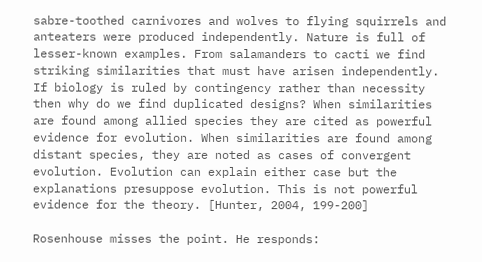sabre-toothed carnivores and wolves to flying squirrels and anteaters were produced independently. Nature is full of lesser-known examples. From salamanders to cacti we find striking similarities that must have arisen independently. If biology is ruled by contingency rather than necessity then why do we find duplicated designs? When similarities are found among allied species they are cited as powerful evidence for evolution. When similarities are found among distant species, they are noted as cases of convergent evolution. Evolution can explain either case but the explanations presuppose evolution. This is not powerful evidence for the theory. [Hunter, 2004, 199-200]

Rosenhouse misses the point. He responds: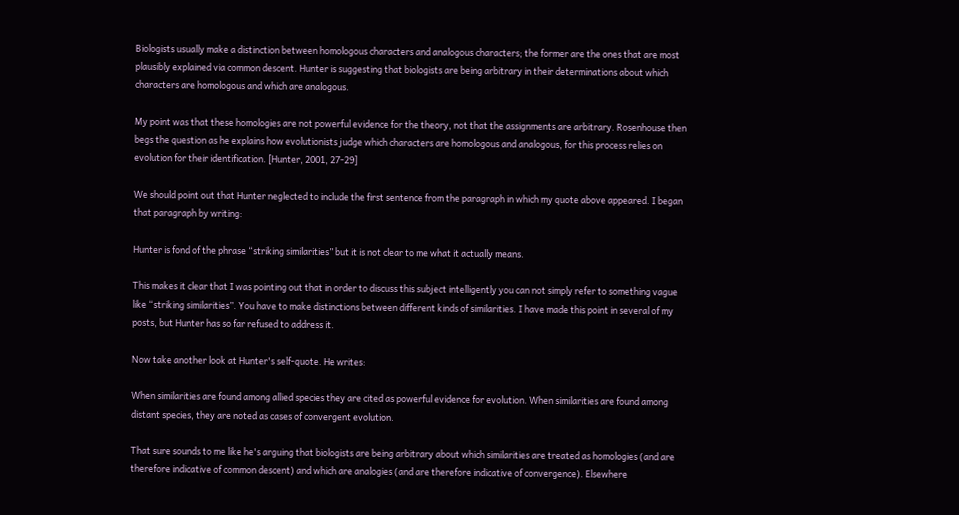Biologists usually make a distinction between homologous characters and analogous characters; the former are the ones that are most plausibly explained via common descent. Hunter is suggesting that biologists are being arbitrary in their determinations about which characters are homologous and which are analogous.

My point was that these homologies are not powerful evidence for the theory, not that the assignments are arbitrary. Rosenhouse then begs the question as he explains how evolutionists judge which characters are homologous and analogous, for this process relies on evolution for their identification. [Hunter, 2001, 27-29]

We should point out that Hunter neglected to include the first sentence from the paragraph in which my quote above appeared. I began that paragraph by writing:

Hunter is fond of the phrase “striking similarities” but it is not clear to me what it actually means.

This makes it clear that I was pointing out that in order to discuss this subject intelligently you can not simply refer to something vague like “striking similarities”. You have to make distinctions between different kinds of similarities. I have made this point in several of my posts, but Hunter has so far refused to address it.

Now take another look at Hunter's self-quote. He writes:

When similarities are found among allied species they are cited as powerful evidence for evolution. When similarities are found among distant species, they are noted as cases of convergent evolution.

That sure sounds to me like he's arguing that biologists are being arbitrary about which similarities are treated as homologies (and are therefore indicative of common descent) and which are analogies (and are therefore indicative of convergence). Elsewhere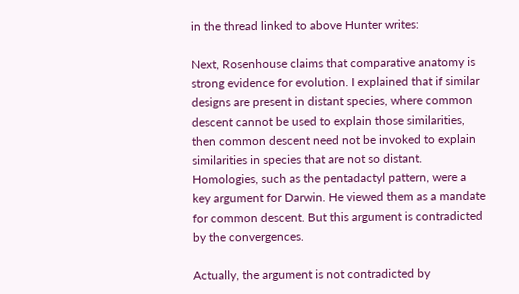in the thread linked to above Hunter writes:

Next, Rosenhouse claims that comparative anatomy is strong evidence for evolution. I explained that if similar designs are present in distant species, where common descent cannot be used to explain those similarities, then common descent need not be invoked to explain similarities in species that are not so distant. Homologies, such as the pentadactyl pattern, were a key argument for Darwin. He viewed them as a mandate for common descent. But this argument is contradicted by the convergences.

Actually, the argument is not contradicted by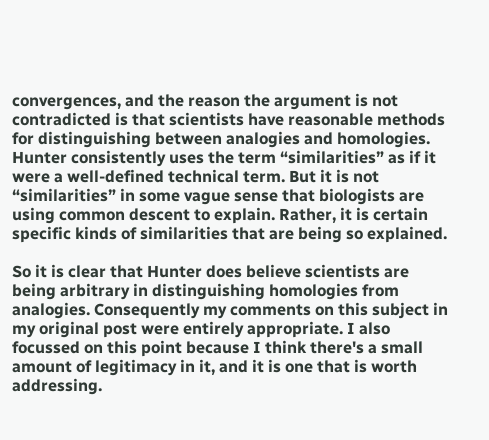convergences, and the reason the argument is not contradicted is that scientists have reasonable methods for distinguishing between analogies and homologies. Hunter consistently uses the term “similarities” as if it were a well-defined technical term. But it is not “similarities” in some vague sense that biologists are using common descent to explain. Rather, it is certain specific kinds of similarities that are being so explained.

So it is clear that Hunter does believe scientists are being arbitrary in distinguishing homologies from analogies. Consequently my comments on this subject in my original post were entirely appropriate. I also focussed on this point because I think there's a small amount of legitimacy in it, and it is one that is worth addressing.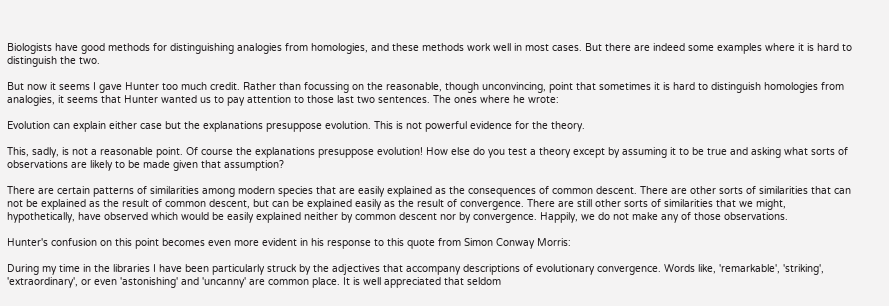Biologists have good methods for distinguishing analogies from homologies, and these methods work well in most cases. But there are indeed some examples where it is hard to distinguish the two.

But now it seems I gave Hunter too much credit. Rather than focussing on the reasonable, though unconvincing, point that sometimes it is hard to distinguish homologies from analogies, it seems that Hunter wanted us to pay attention to those last two sentences. The ones where he wrote:

Evolution can explain either case but the explanations presuppose evolution. This is not powerful evidence for the theory.

This, sadly, is not a reasonable point. Of course the explanations presuppose evolution! How else do you test a theory except by assuming it to be true and asking what sorts of observations are likely to be made given that assumption?

There are certain patterns of similarities among modern species that are easily explained as the consequences of common descent. There are other sorts of similarities that can not be explained as the result of common descent, but can be explained easily as the result of convergence. There are still other sorts of similarities that we might, hypothetically, have observed which would be easily explained neither by common descent nor by convergence. Happily, we do not make any of those observations.

Hunter's confusion on this point becomes even more evident in his response to this quote from Simon Conway Morris:

During my time in the libraries I have been particularly struck by the adjectives that accompany descriptions of evolutionary convergence. Words like, 'remarkable', 'striking', 'extraordinary', or even 'astonishing' and 'uncanny' are common place. It is well appreciated that seldom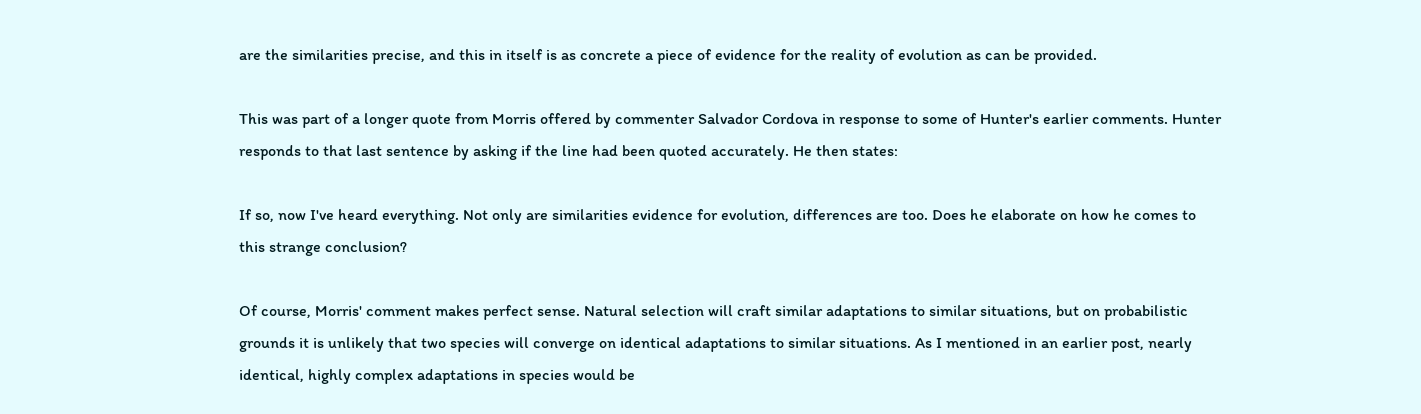are the similarities precise, and this in itself is as concrete a piece of evidence for the reality of evolution as can be provided.

This was part of a longer quote from Morris offered by commenter Salvador Cordova in response to some of Hunter's earlier comments. Hunter responds to that last sentence by asking if the line had been quoted accurately. He then states:

If so, now I've heard everything. Not only are similarities evidence for evolution, differences are too. Does he elaborate on how he comes to this strange conclusion?

Of course, Morris' comment makes perfect sense. Natural selection will craft similar adaptations to similar situations, but on probabilistic grounds it is unlikely that two species will converge on identical adaptations to similar situations. As I mentioned in an earlier post, nearly identical, highly complex adaptations in species would be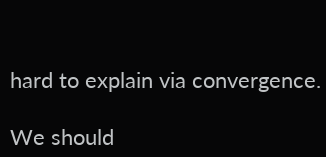hard to explain via convergence.

We should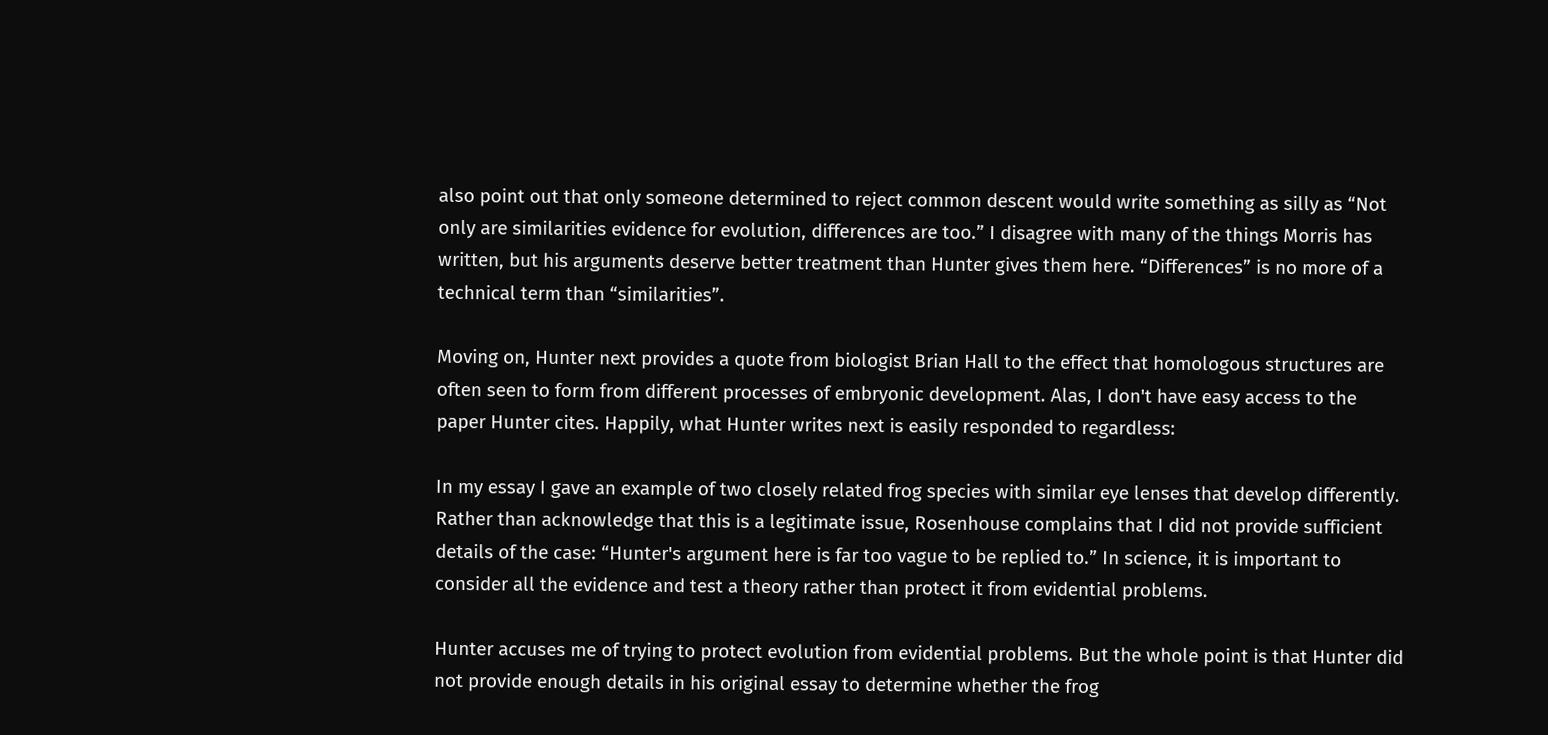also point out that only someone determined to reject common descent would write something as silly as “Not only are similarities evidence for evolution, differences are too.” I disagree with many of the things Morris has written, but his arguments deserve better treatment than Hunter gives them here. “Differences” is no more of a technical term than “similarities”.

Moving on, Hunter next provides a quote from biologist Brian Hall to the effect that homologous structures are often seen to form from different processes of embryonic development. Alas, I don't have easy access to the paper Hunter cites. Happily, what Hunter writes next is easily responded to regardless:

In my essay I gave an example of two closely related frog species with similar eye lenses that develop differently. Rather than acknowledge that this is a legitimate issue, Rosenhouse complains that I did not provide sufficient details of the case: “Hunter's argument here is far too vague to be replied to.” In science, it is important to consider all the evidence and test a theory rather than protect it from evidential problems.

Hunter accuses me of trying to protect evolution from evidential problems. But the whole point is that Hunter did not provide enough details in his original essay to determine whether the frog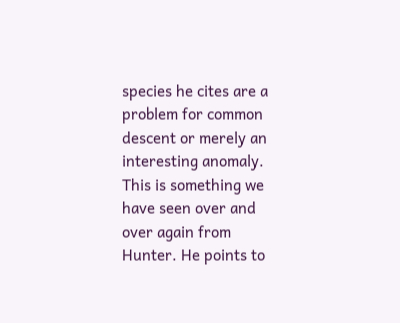species he cites are a problem for common descent or merely an interesting anomaly. This is something we have seen over and over again from Hunter. He points to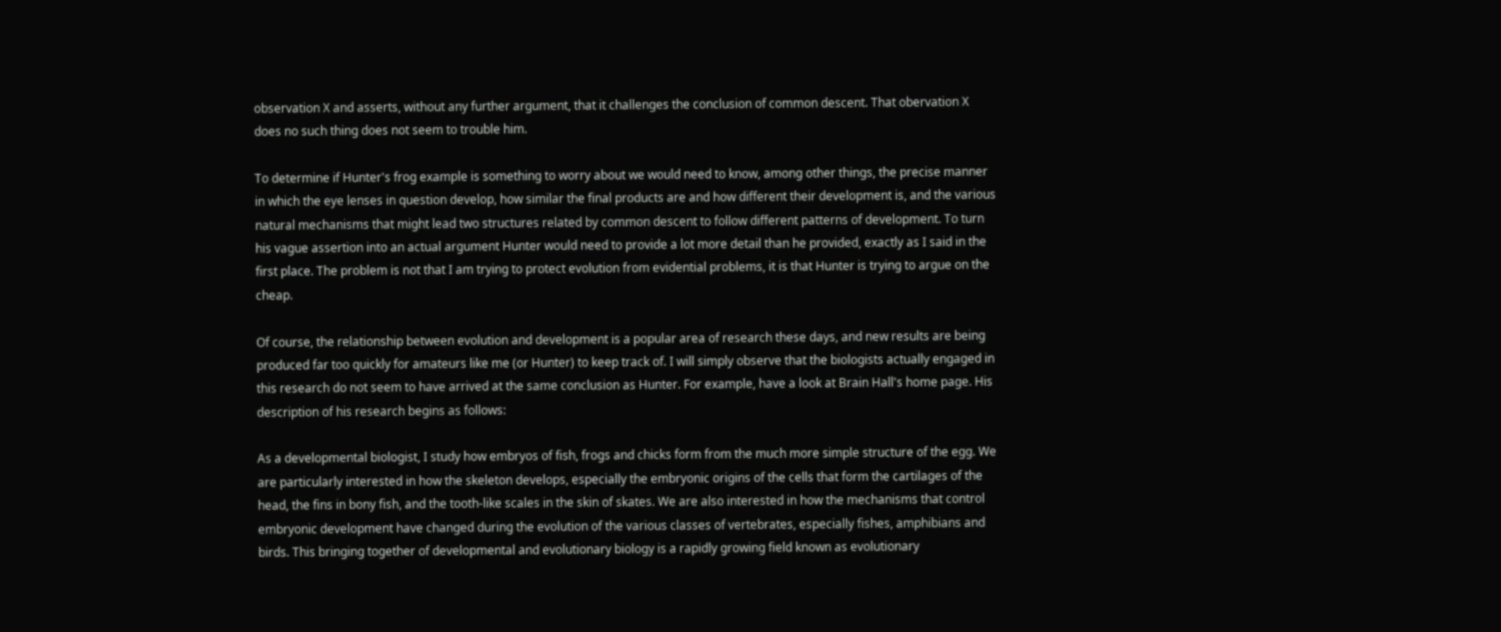observation X and asserts, without any further argument, that it challenges the conclusion of common descent. That obervation X does no such thing does not seem to trouble him.

To determine if Hunter's frog example is something to worry about we would need to know, among other things, the precise manner in which the eye lenses in question develop, how similar the final products are and how different their development is, and the various natural mechanisms that might lead two structures related by common descent to follow different patterns of development. To turn his vague assertion into an actual argument Hunter would need to provide a lot more detail than he provided, exactly as I said in the first place. The problem is not that I am trying to protect evolution from evidential problems, it is that Hunter is trying to argue on the cheap.

Of course, the relationship between evolution and development is a popular area of research these days, and new results are being produced far too quickly for amateurs like me (or Hunter) to keep track of. I will simply observe that the biologists actually engaged in this research do not seem to have arrived at the same conclusion as Hunter. For example, have a look at Brain Hall's home page. His description of his research begins as follows:

As a developmental biologist, I study how embryos of fish, frogs and chicks form from the much more simple structure of the egg. We are particularly interested in how the skeleton develops, especially the embryonic origins of the cells that form the cartilages of the head, the fins in bony fish, and the tooth-like scales in the skin of skates. We are also interested in how the mechanisms that control embryonic development have changed during the evolution of the various classes of vertebrates, especially fishes, amphibians and birds. This bringing together of developmental and evolutionary biology is a rapidly growing field known as evolutionary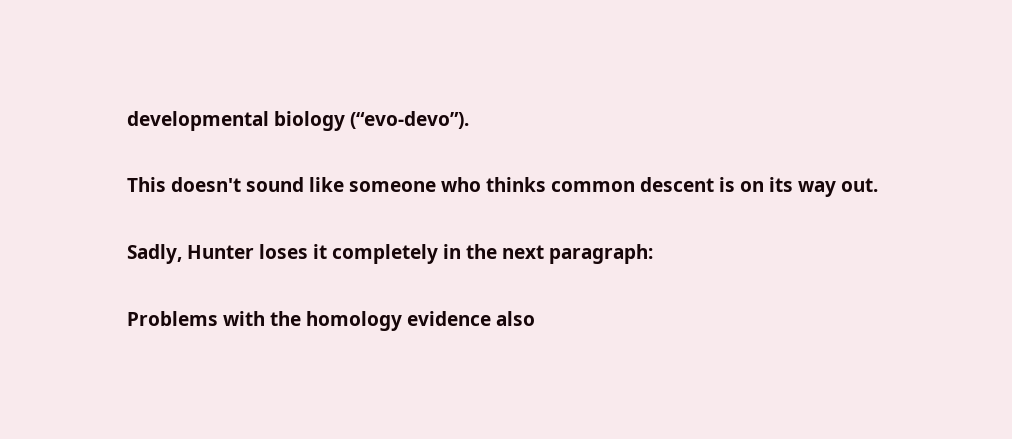developmental biology (“evo-devo”).

This doesn't sound like someone who thinks common descent is on its way out.

Sadly, Hunter loses it completely in the next paragraph:

Problems with the homology evidence also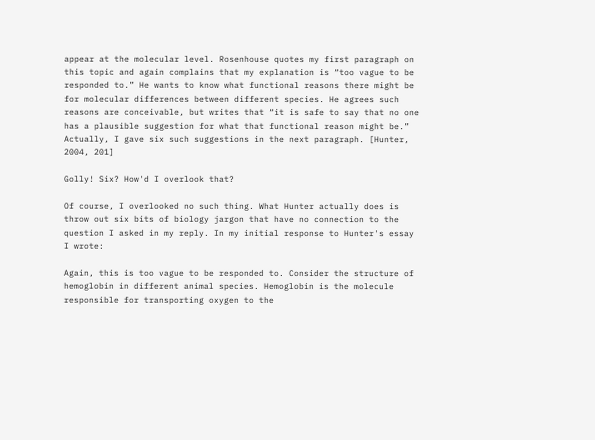appear at the molecular level. Rosenhouse quotes my first paragraph on this topic and again complains that my explanation is “too vague to be responded to.” He wants to know what functional reasons there might be for molecular differences between different species. He agrees such reasons are conceivable, but writes that “it is safe to say that no one has a plausible suggestion for what that functional reason might be.” Actually, I gave six such suggestions in the next paragraph. [Hunter, 2004, 201]

Golly! Six? How'd I overlook that?

Of course, I overlooked no such thing. What Hunter actually does is throw out six bits of biology jargon that have no connection to the question I asked in my reply. In my initial response to Hunter's essay I wrote:

Again, this is too vague to be responded to. Consider the structure of hemoglobin in different animal species. Hemoglobin is the molecule responsible for transporting oxygen to the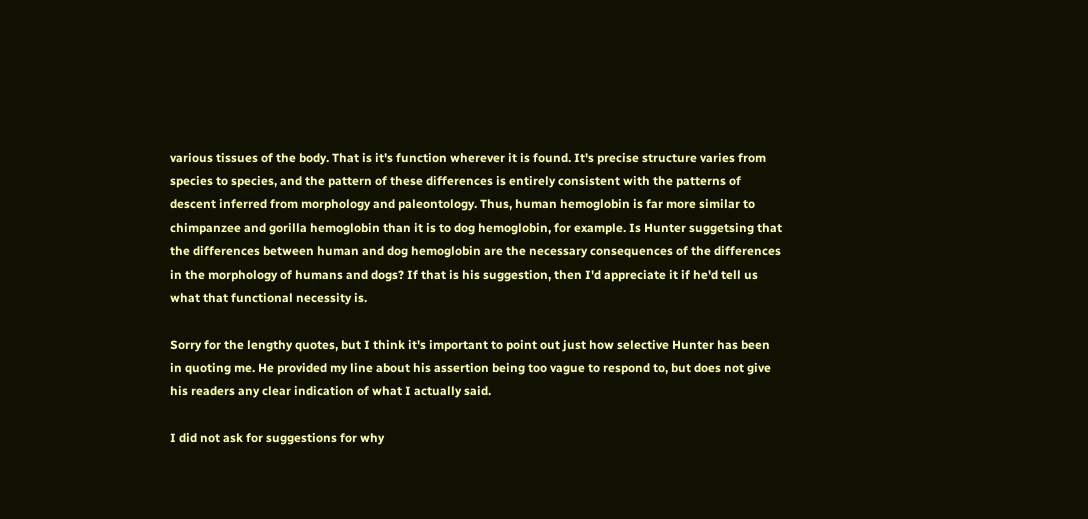various tissues of the body. That is it's function wherever it is found. It's precise structure varies from species to species, and the pattern of these differences is entirely consistent with the patterns of descent inferred from morphology and paleontology. Thus, human hemoglobin is far more similar to chimpanzee and gorilla hemoglobin than it is to dog hemoglobin, for example. Is Hunter suggetsing that the differences between human and dog hemoglobin are the necessary consequences of the differences in the morphology of humans and dogs? If that is his suggestion, then I'd appreciate it if he'd tell us what that functional necessity is.

Sorry for the lengthy quotes, but I think it's important to point out just how selective Hunter has been in quoting me. He provided my line about his assertion being too vague to respond to, but does not give his readers any clear indication of what I actually said.

I did not ask for suggestions for why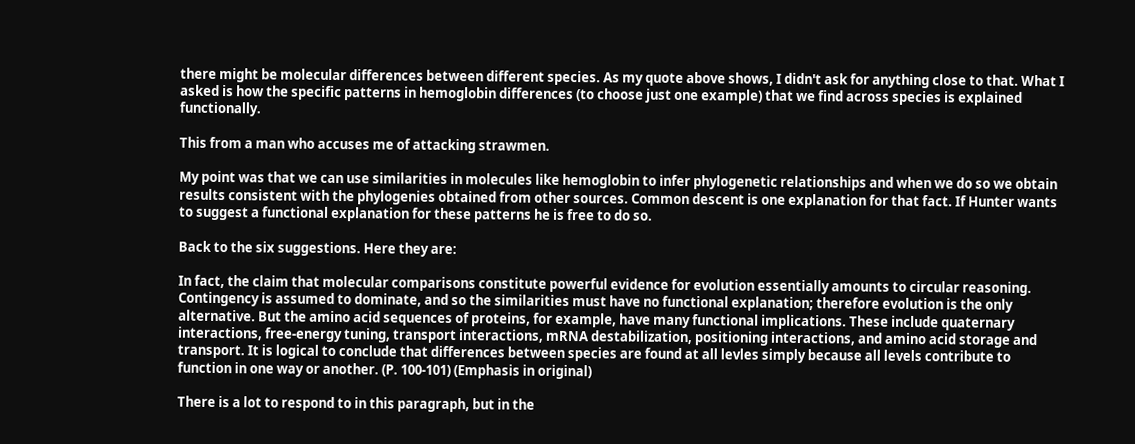there might be molecular differences between different species. As my quote above shows, I didn't ask for anything close to that. What I asked is how the specific patterns in hemoglobin differences (to choose just one example) that we find across species is explained functionally.

This from a man who accuses me of attacking strawmen.

My point was that we can use similarities in molecules like hemoglobin to infer phylogenetic relationships and when we do so we obtain results consistent with the phylogenies obtained from other sources. Common descent is one explanation for that fact. If Hunter wants to suggest a functional explanation for these patterns he is free to do so.

Back to the six suggestions. Here they are:

In fact, the claim that molecular comparisons constitute powerful evidence for evolution essentially amounts to circular reasoning. Contingency is assumed to dominate, and so the similarities must have no functional explanation; therefore evolution is the only alternative. But the amino acid sequences of proteins, for example, have many functional implications. These include quaternary interactions, free-energy tuning, transport interactions, mRNA destabilization, positioning interactions, and amino acid storage and transport. It is logical to conclude that differences between species are found at all levles simply because all levels contribute to function in one way or another. (P. 100-101) (Emphasis in original)

There is a lot to respond to in this paragraph, but in the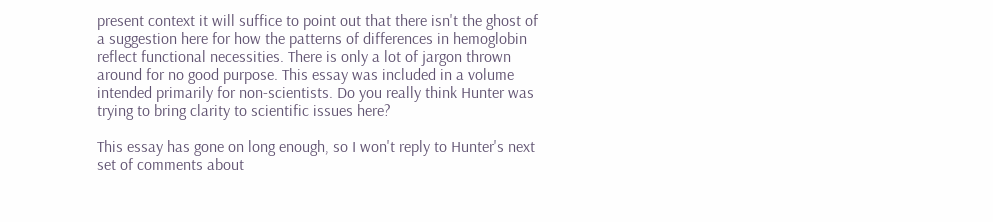present context it will suffice to point out that there isn't the ghost of a suggestion here for how the patterns of differences in hemoglobin reflect functional necessities. There is only a lot of jargon thrown around for no good purpose. This essay was included in a volume intended primarily for non-scientists. Do you really think Hunter was trying to bring clarity to scientific issues here?

This essay has gone on long enough, so I won't reply to Hunter's next set of comments about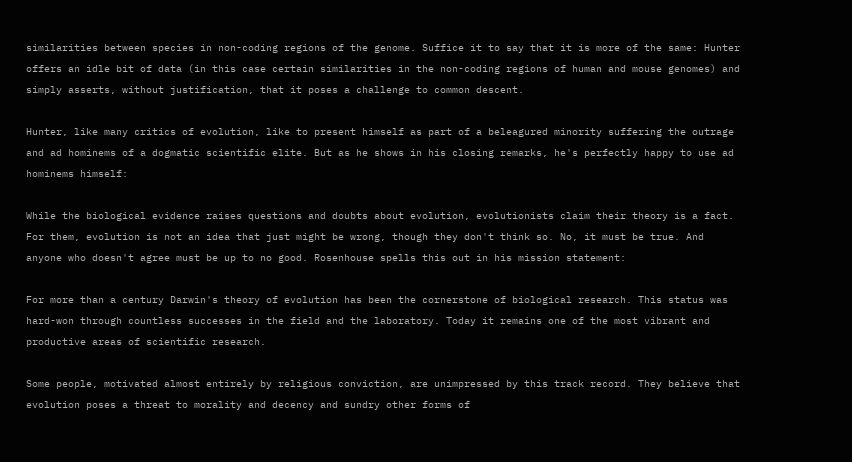similarities between species in non-coding regions of the genome. Suffice it to say that it is more of the same: Hunter offers an idle bit of data (in this case certain similarities in the non-coding regions of human and mouse genomes) and simply asserts, without justification, that it poses a challenge to common descent.

Hunter, like many critics of evolution, like to present himself as part of a beleagured minority suffering the outrage and ad hominems of a dogmatic scientific elite. But as he shows in his closing remarks, he's perfectly happy to use ad hominems himself:

While the biological evidence raises questions and doubts about evolution, evolutionists claim their theory is a fact. For them, evolution is not an idea that just might be wrong, though they don't think so. No, it must be true. And anyone who doesn't agree must be up to no good. Rosenhouse spells this out in his mission statement:

For more than a century Darwin's theory of evolution has been the cornerstone of biological research. This status was hard-won through countless successes in the field and the laboratory. Today it remains one of the most vibrant and productive areas of scientific research.

Some people, motivated almost entirely by religious conviction, are unimpressed by this track record. They believe that evolution poses a threat to morality and decency and sundry other forms of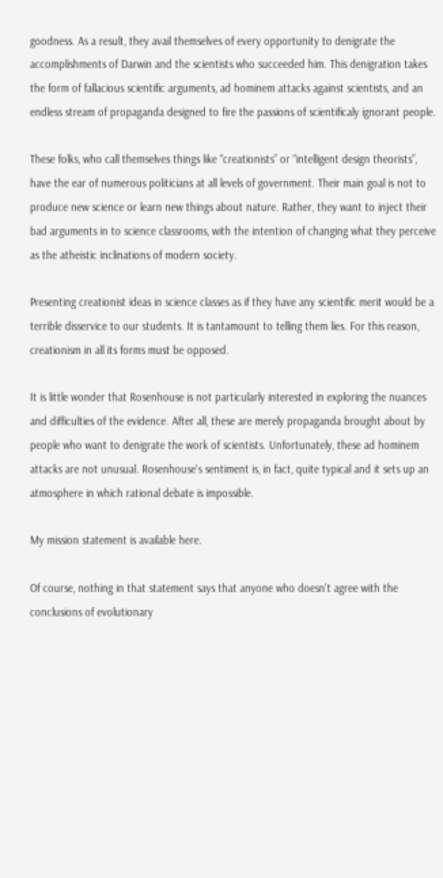goodness. As a result, they avail themselves of every opportunity to denigrate the accomplishments of Darwin and the scientists who succeeded him. This denigration takes the form of fallacious scientific arguments, ad hominem attacks against scientists, and an endless stream of propaganda designed to fire the passions of scientificaly ignorant people.

These folks, who call themselves things like “creationists” or “intelligent design theorists”, have the ear of numerous politicians at all levels of government. Their main goal is not to produce new science or learn new things about nature. Rather, they want to inject their bad arguments in to science classrooms, with the intention of changing what they perceive as the atheistic inclinations of modern society.

Presenting creationist ideas in science classes as if they have any scientific merit would be a terrible disservice to our students. It is tantamount to telling them lies. For this reason, creationism in all its forms must be opposed.

It is little wonder that Rosenhouse is not particularly interested in exploring the nuances and difficulties of the evidence. After all, these are merely propaganda brought about by people who want to denigrate the work of scientists. Unfortunately, these ad hominem attacks are not unusual. Rosenhouse's sentiment is, in fact, quite typical and it sets up an atmosphere in which rational debate is impossible.

My mission statement is available here.

Of course, nothing in that statement says that anyone who doesn't agree with the conclusions of evolutionary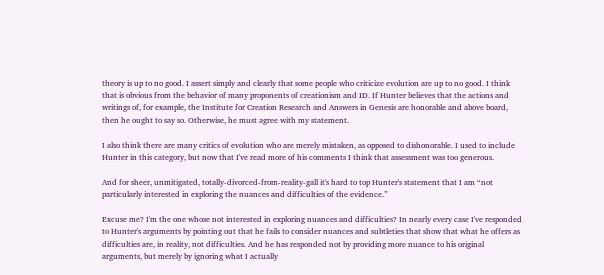theory is up to no good. I assert simply and clearly that some people who criticize evolution are up to no good. I think that is obvious from the behavior of many proponents of creationism and ID. If Hunter believes that the actions and writings of, for example, the Institute for Creation Research and Answers in Genesis are honorable and above board, then he ought to say so. Otherwise, he must agree with my statement.

I also think there are many critics of evolution who are merely mistaken, as opposed to dishonorable. I used to include Hunter in this category, but now that I've read more of his comments I think that assessment was too generous.

And for sheer, unmitigated, totally-divorced-from-reality-gall it's hard to top Hunter's statement that I am “not particularly interested in exploring the nuances and difficulties of the evidence.”

Excuse me? I'm the one whose not interested in exploring nuances and difficulties? In nearly every case I've responded to Hunter's arguments by pointing out that he fails to consider nuances and subtleties that show that what he offers as difficulties are, in reality, not difficulties. And he has responded not by providing more nuance to his original arguments, but merely by ignoring what I actually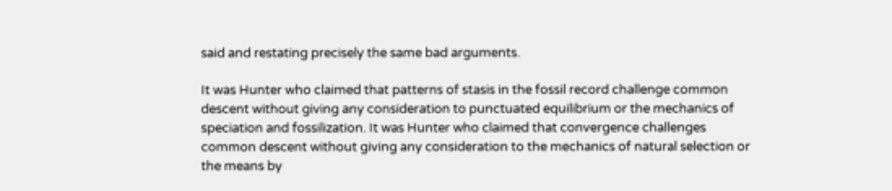said and restating precisely the same bad arguments.

It was Hunter who claimed that patterns of stasis in the fossil record challenge common descent without giving any consideration to punctuated equilibrium or the mechanics of speciation and fossilization. It was Hunter who claimed that convergence challenges common descent without giving any consideration to the mechanics of natural selection or the means by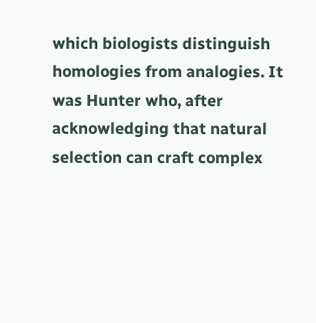which biologists distinguish homologies from analogies. It was Hunter who, after acknowledging that natural selection can craft complex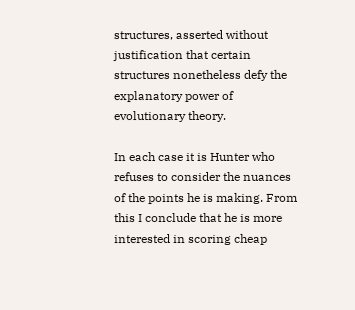structures, asserted without justification that certain structures nonetheless defy the explanatory power of evolutionary theory.

In each case it is Hunter who refuses to consider the nuances of the points he is making. From this I conclude that he is more interested in scoring cheap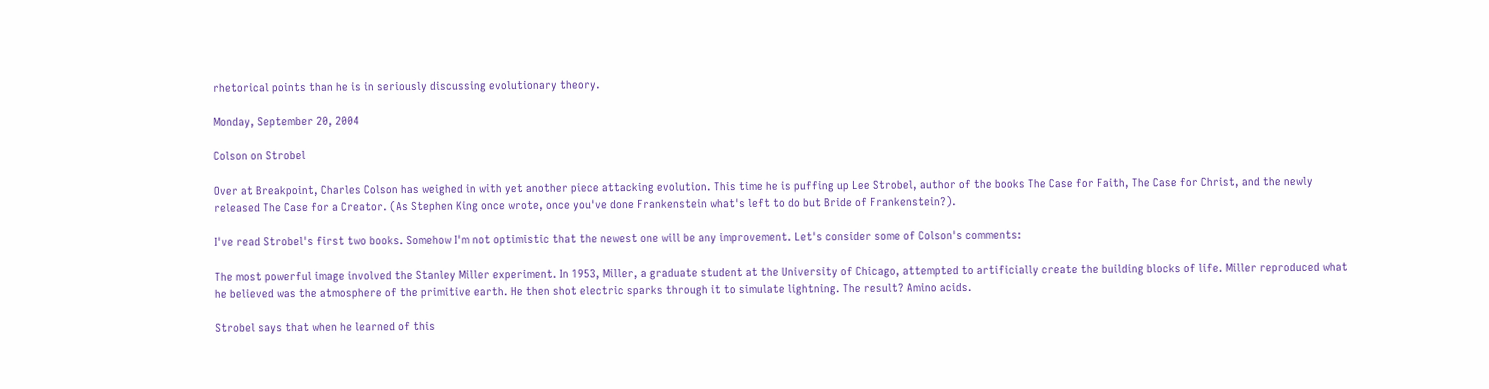rhetorical points than he is in seriously discussing evolutionary theory.

Monday, September 20, 2004

Colson on Strobel

Over at Breakpoint, Charles Colson has weighed in with yet another piece attacking evolution. This time he is puffing up Lee Strobel, author of the books The Case for Faith, The Case for Christ, and the newly released The Case for a Creator. (As Stephen King once wrote, once you've done Frankenstein what's left to do but Bride of Frankenstein?).

I've read Strobel's first two books. Somehow I'm not optimistic that the newest one will be any improvement. Let's consider some of Colson's comments:

The most powerful image involved the Stanley Miller experiment. In 1953, Miller, a graduate student at the University of Chicago, attempted to artificially create the building blocks of life. Miller reproduced what he believed was the atmosphere of the primitive earth. He then shot electric sparks through it to simulate lightning. The result? Amino acids.

Strobel says that when he learned of this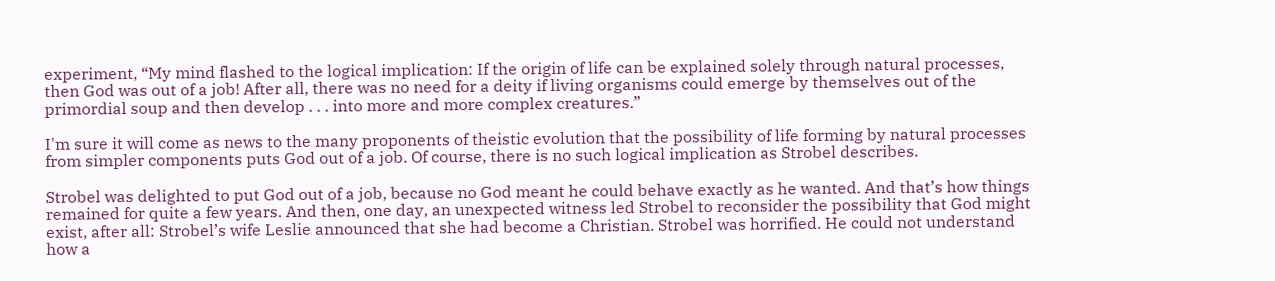experiment, “My mind flashed to the logical implication: If the origin of life can be explained solely through natural processes, then God was out of a job! After all, there was no need for a deity if living organisms could emerge by themselves out of the primordial soup and then develop . . . into more and more complex creatures.”

I'm sure it will come as news to the many proponents of theistic evolution that the possibility of life forming by natural processes from simpler components puts God out of a job. Of course, there is no such logical implication as Strobel describes.

Strobel was delighted to put God out of a job, because no God meant he could behave exactly as he wanted. And that’s how things remained for quite a few years. And then, one day, an unexpected witness led Strobel to reconsider the possibility that God might exist, after all: Strobel’s wife Leslie announced that she had become a Christian. Strobel was horrified. He could not understand how a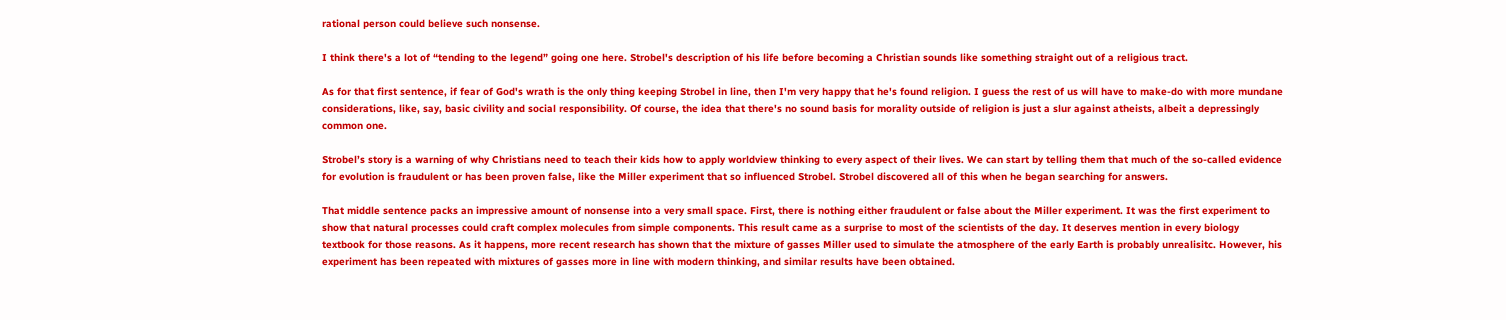rational person could believe such nonsense.

I think there's a lot of “tending to the legend” going one here. Strobel's description of his life before becoming a Christian sounds like something straight out of a religious tract.

As for that first sentence, if fear of God's wrath is the only thing keeping Strobel in line, then I'm very happy that he's found religion. I guess the rest of us will have to make-do with more mundane considerations, like, say, basic civility and social responsibility. Of course, the idea that there's no sound basis for morality outside of religion is just a slur against atheists, albeit a depressingly common one.

Strobel’s story is a warning of why Christians need to teach their kids how to apply worldview thinking to every aspect of their lives. We can start by telling them that much of the so-called evidence for evolution is fraudulent or has been proven false, like the Miller experiment that so influenced Strobel. Strobel discovered all of this when he began searching for answers.

That middle sentence packs an impressive amount of nonsense into a very small space. First, there is nothing either fraudulent or false about the Miller experiment. It was the first experiment to show that natural processes could craft complex molecules from simple components. This result came as a surprise to most of the scientists of the day. It deserves mention in every biology textbook for those reasons. As it happens, more recent research has shown that the mixture of gasses Miller used to simulate the atmosphere of the early Earth is probably unrealisitc. However, his experiment has been repeated with mixtures of gasses more in line with modern thinking, and similar results have been obtained.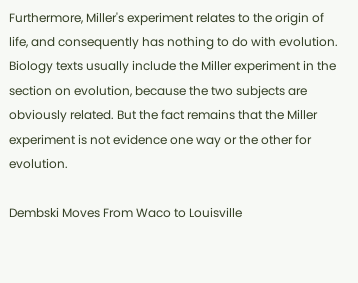Furthermore, Miller's experiment relates to the origin of life, and consequently has nothing to do with evolution. Biology texts usually include the Miller experiment in the section on evolution, because the two subjects are obviously related. But the fact remains that the Miller experiment is not evidence one way or the other for evolution.

Dembski Moves From Waco to Louisville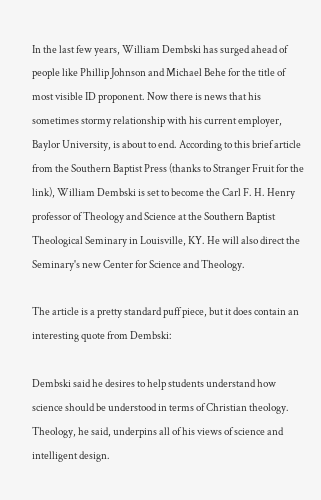In the last few years, William Dembski has surged ahead of people like Phillip Johnson and Michael Behe for the title of most visible ID proponent. Now there is news that his sometimes stormy relationship with his current employer, Baylor University, is about to end. According to this brief article from the Southern Baptist Press (thanks to Stranger Fruit for the link), William Dembski is set to become the Carl F. H. Henry professor of Theology and Science at the Southern Baptist Theological Seminary in Louisville, KY. He will also direct the Seminary's new Center for Science and Theology.

The article is a pretty standard puff piece, but it does contain an interesting quote from Dembski:

Dembski said he desires to help students understand how science should be understood in terms of Christian theology. Theology, he said, underpins all of his views of science and intelligent design.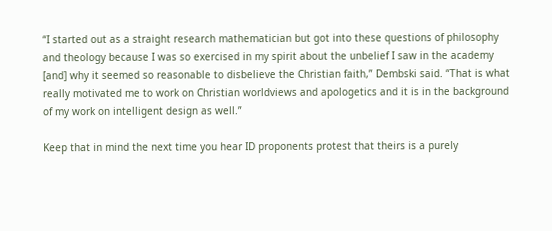“I started out as a straight research mathematician but got into these questions of philosophy and theology because I was so exercised in my spirit about the unbelief I saw in the academy [and] why it seemed so reasonable to disbelieve the Christian faith,” Dembski said. “That is what really motivated me to work on Christian worldviews and apologetics and it is in the background of my work on intelligent design as well.”

Keep that in mind the next time you hear ID proponents protest that theirs is a purely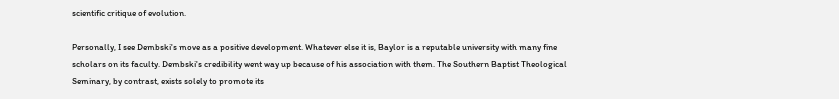scientific critique of evolution.

Personally, I see Dembski's move as a positive development. Whatever else it is, Baylor is a reputable university with many fine scholars on its faculty. Dembski's credibility went way up because of his association with them. The Southern Baptist Theological Seminary, by contrast, exists solely to promote its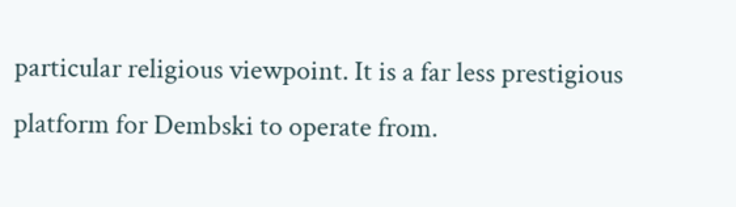particular religious viewpoint. It is a far less prestigious platform for Dembski to operate from.